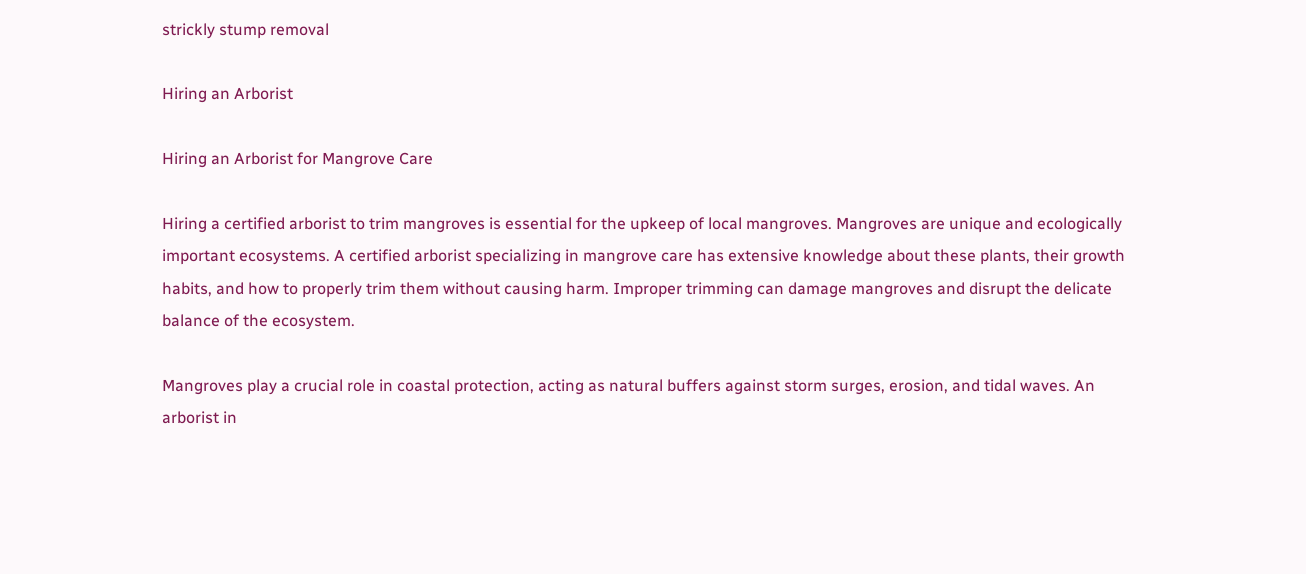strickly stump removal

Hiring an Arborist

Hiring an Arborist for Mangrove Care

Hiring a certified arborist to trim mangroves is essential for the upkeep of local mangroves. Mangroves are unique and ecologically important ecosystems. A certified arborist specializing in mangrove care has extensive knowledge about these plants, their growth habits, and how to properly trim them without causing harm. Improper trimming can damage mangroves and disrupt the delicate balance of the ecosystem.

Mangroves play a crucial role in coastal protection, acting as natural buffers against storm surges, erosion, and tidal waves. An arborist in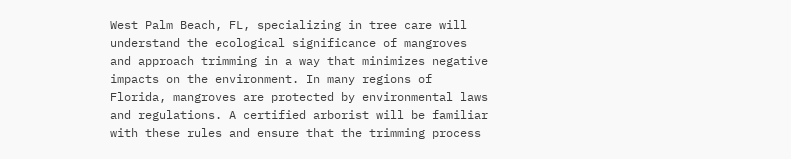West Palm Beach, FL, specializing in tree care will understand the ecological significance of mangroves and approach trimming in a way that minimizes negative impacts on the environment. In many regions of Florida, mangroves are protected by environmental laws and regulations. A certified arborist will be familiar with these rules and ensure that the trimming process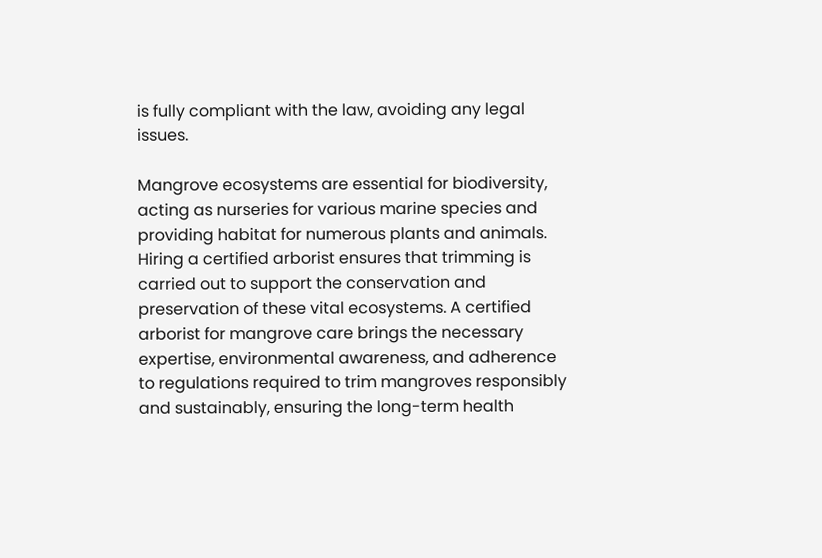is fully compliant with the law, avoiding any legal issues.

Mangrove ecosystems are essential for biodiversity, acting as nurseries for various marine species and providing habitat for numerous plants and animals. Hiring a certified arborist ensures that trimming is carried out to support the conservation and preservation of these vital ecosystems. A certified arborist for mangrove care brings the necessary expertise, environmental awareness, and adherence to regulations required to trim mangroves responsibly and sustainably, ensuring the long-term health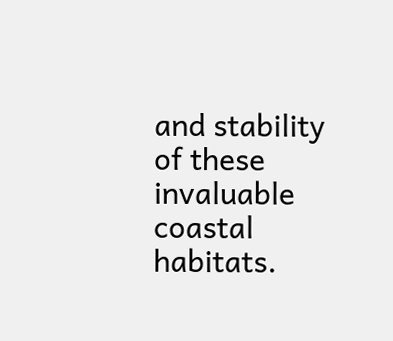and stability of these invaluable coastal habitats.